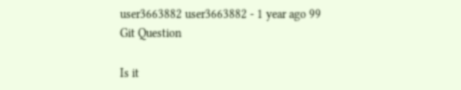user3663882 user3663882 - 1 year ago 99
Git Question

Is it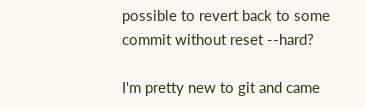possible to revert back to some commit without reset --hard?

I'm pretty new to git and came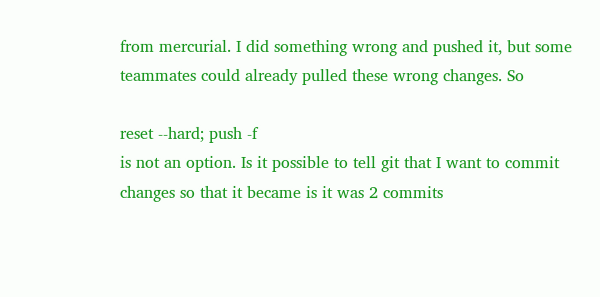from mercurial. I did something wrong and pushed it, but some teammates could already pulled these wrong changes. So

reset --hard; push -f
is not an option. Is it possible to tell git that I want to commit changes so that it became is it was 2 commits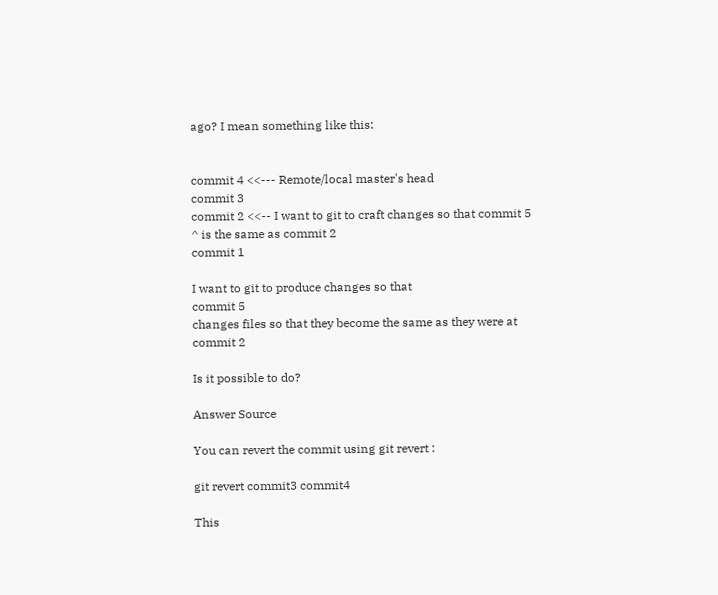ago? I mean something like this:


commit 4 <<--- Remote/local master's head
commit 3
commit 2 <<-- I want to git to craft changes so that commit 5
^ is the same as commit 2
commit 1

I want to git to produce changes so that
commit 5
changes files so that they become the same as they were at
commit 2

Is it possible to do?

Answer Source

You can revert the commit using git revert :

git revert commit3 commit4

This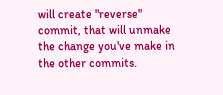will create "reverse" commit, that will unmake the change you've make in the other commits.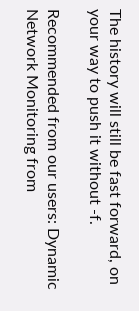The history will still be fast forward, on your way to push it without -f.

Recommended from our users: Dynamic Network Monitoring from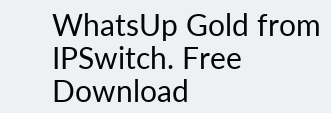WhatsUp Gold from IPSwitch. Free Download